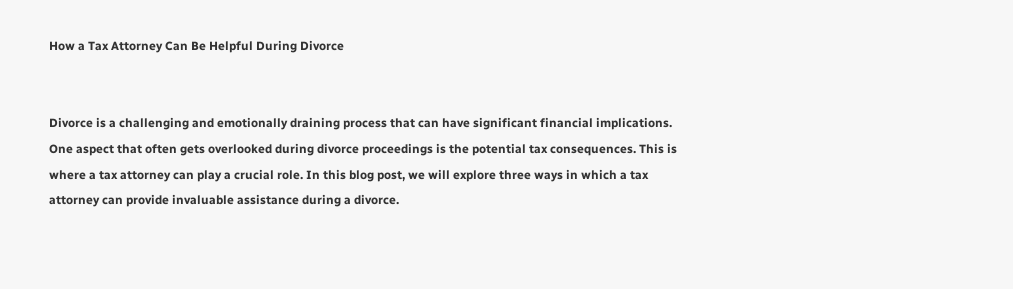How a Tax Attorney Can Be Helpful During Divorce


Divorce is a challenging and emotionally draining process that can have significant financial implications. One aspect that often gets overlooked during divorce proceedings is the potential tax consequences. This is where a tax attorney can play a crucial role. In this blog post, we will explore three ways in which a tax attorney can provide invaluable assistance during a divorce.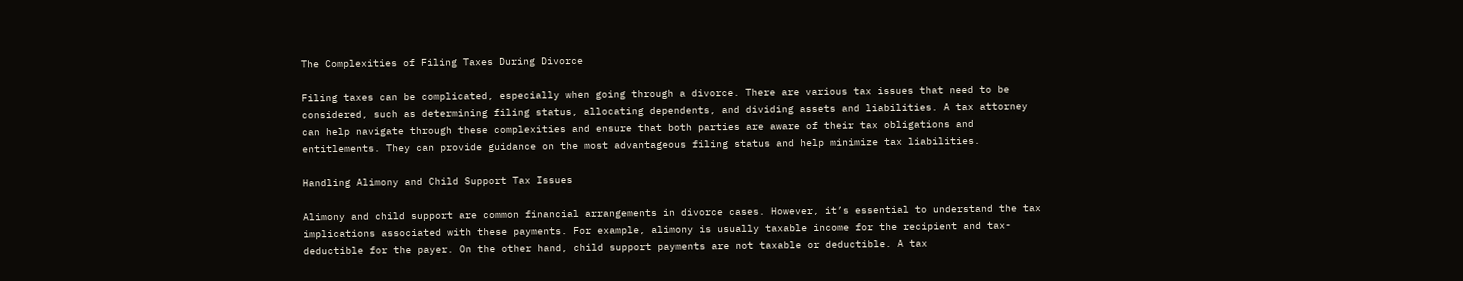The Complexities of Filing Taxes During Divorce

Filing taxes can be complicated, especially when going through a divorce. There are various tax issues that need to be considered, such as determining filing status, allocating dependents, and dividing assets and liabilities. A tax attorney can help navigate through these complexities and ensure that both parties are aware of their tax obligations and entitlements. They can provide guidance on the most advantageous filing status and help minimize tax liabilities.

Handling Alimony and Child Support Tax Issues

Alimony and child support are common financial arrangements in divorce cases. However, it’s essential to understand the tax implications associated with these payments. For example, alimony is usually taxable income for the recipient and tax-deductible for the payer. On the other hand, child support payments are not taxable or deductible. A tax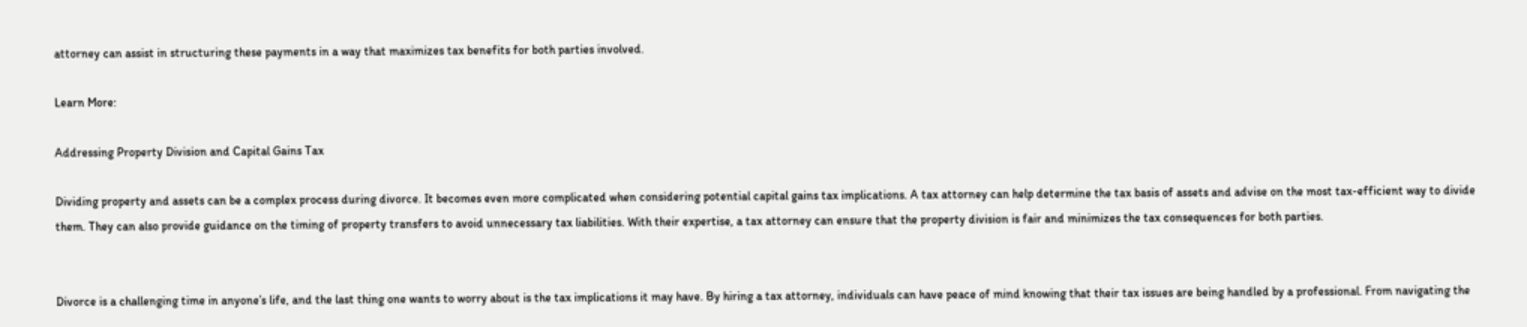attorney can assist in structuring these payments in a way that maximizes tax benefits for both parties involved.

Learn More:

Addressing Property Division and Capital Gains Tax

Dividing property and assets can be a complex process during divorce. It becomes even more complicated when considering potential capital gains tax implications. A tax attorney can help determine the tax basis of assets and advise on the most tax-efficient way to divide them. They can also provide guidance on the timing of property transfers to avoid unnecessary tax liabilities. With their expertise, a tax attorney can ensure that the property division is fair and minimizes the tax consequences for both parties.


Divorce is a challenging time in anyone’s life, and the last thing one wants to worry about is the tax implications it may have. By hiring a tax attorney, individuals can have peace of mind knowing that their tax issues are being handled by a professional. From navigating the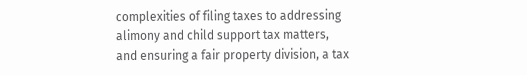complexities of filing taxes to addressing alimony and child support tax matters, and ensuring a fair property division, a tax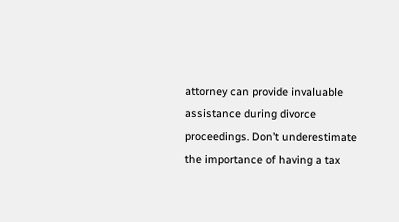attorney can provide invaluable assistance during divorce proceedings. Don’t underestimate the importance of having a tax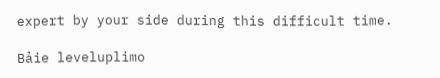expert by your side during this difficult time.

Bảie leveluplimo